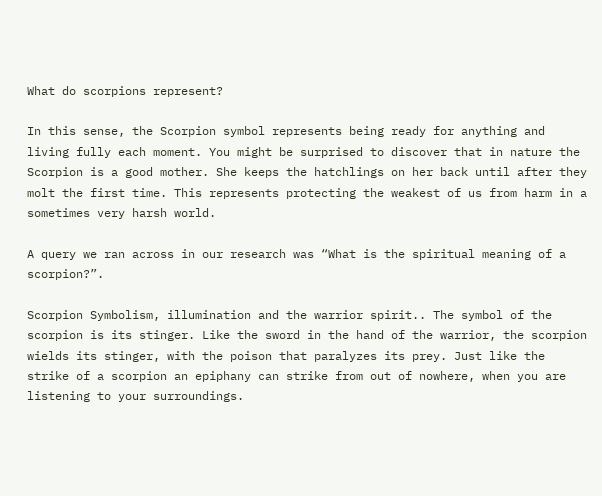What do scorpions represent?

In this sense, the Scorpion symbol represents being ready for anything and living fully each moment. You might be surprised to discover that in nature the Scorpion is a good mother. She keeps the hatchlings on her back until after they molt the first time. This represents protecting the weakest of us from harm in a sometimes very harsh world.

A query we ran across in our research was “What is the spiritual meaning of a scorpion?”.

Scorpion Symbolism, illumination and the warrior spirit.. The symbol of the scorpion is its stinger. Like the sword in the hand of the warrior, the scorpion wields its stinger, with the poison that paralyzes its prey. Just like the strike of a scorpion an epiphany can strike from out of nowhere, when you are listening to your surroundings.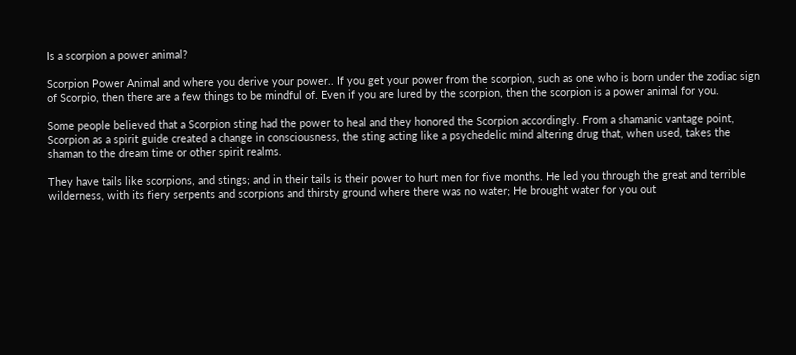Is a scorpion a power animal?

Scorpion Power Animal and where you derive your power.. If you get your power from the scorpion, such as one who is born under the zodiac sign of Scorpio, then there are a few things to be mindful of. Even if you are lured by the scorpion, then the scorpion is a power animal for you.

Some people believed that a Scorpion sting had the power to heal and they honored the Scorpion accordingly. From a shamanic vantage point, Scorpion as a spirit guide created a change in consciousness, the sting acting like a psychedelic mind altering drug that, when used, takes the shaman to the dream time or other spirit realms.

They have tails like scorpions, and stings; and in their tails is their power to hurt men for five months. He led you through the great and terrible wilderness, with its fiery serpents and scorpions and thirsty ground where there was no water; He brought water for you out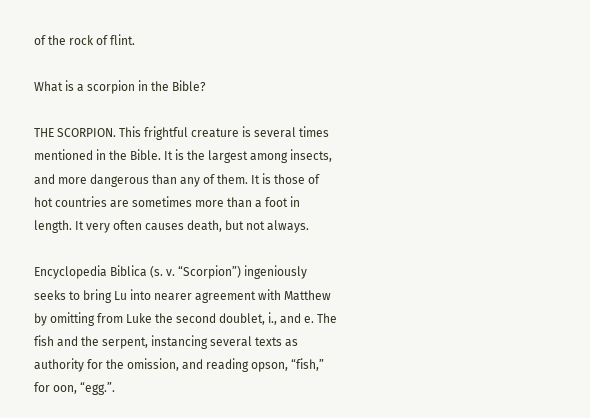of the rock of flint.

What is a scorpion in the Bible?

THE SCORPION. This frightful creature is several times mentioned in the Bible. It is the largest among insects, and more dangerous than any of them. It is those of hot countries are sometimes more than a foot in length. It very often causes death, but not always.

Encyclopedia Biblica (s. v. “Scorpion”) ingeniously seeks to bring Lu into nearer agreement with Matthew by omitting from Luke the second doublet, i., and e. The fish and the serpent, instancing several texts as authority for the omission, and reading opson, “fish,” for oon, “egg.”.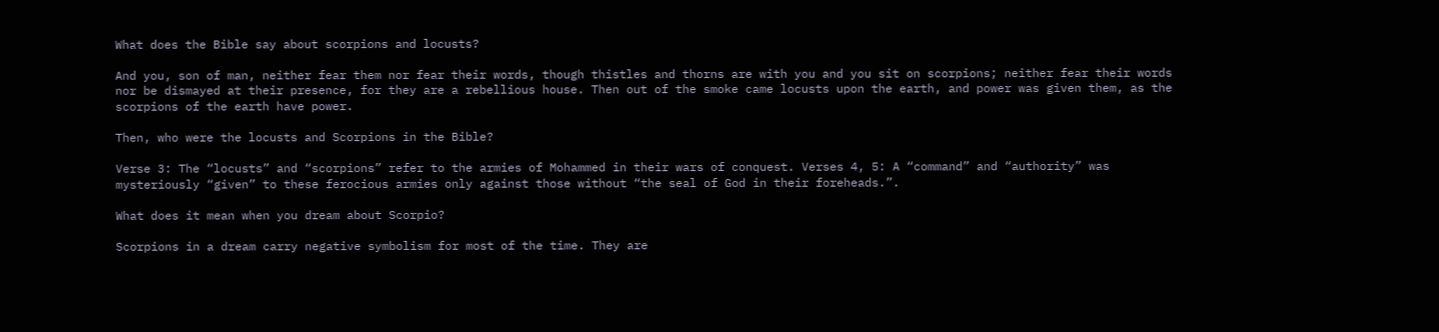What does the Bible say about scorpions and locusts?

And you, son of man, neither fear them nor fear their words, though thistles and thorns are with you and you sit on scorpions; neither fear their words nor be dismayed at their presence, for they are a rebellious house. Then out of the smoke came locusts upon the earth, and power was given them, as the scorpions of the earth have power.

Then, who were the locusts and Scorpions in the Bible?

Verse 3: The “locusts” and “scorpions” refer to the armies of Mohammed in their wars of conquest. Verses 4, 5: A “command” and “authority” was mysteriously “given” to these ferocious armies only against those without “the seal of God in their foreheads.”.

What does it mean when you dream about Scorpio?

Scorpions in a dream carry negative symbolism for most of the time. They are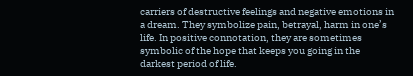carriers of destructive feelings and negative emotions in a dream. They symbolize pain, betrayal, harm in one’s life. In positive connotation, they are sometimes symbolic of the hope that keeps you going in the darkest period of life.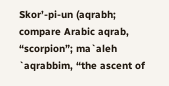Skor’-pi-un (aqrabh; compare Arabic aqrab, “scorpion”; ma`aleh `aqrabbim, “the ascent of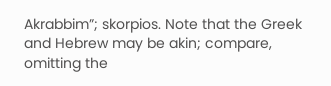Akrabbim”; skorpios. Note that the Greek and Hebrew may be akin; compare, omitting the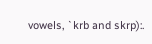vowels, `krb and skrp):.